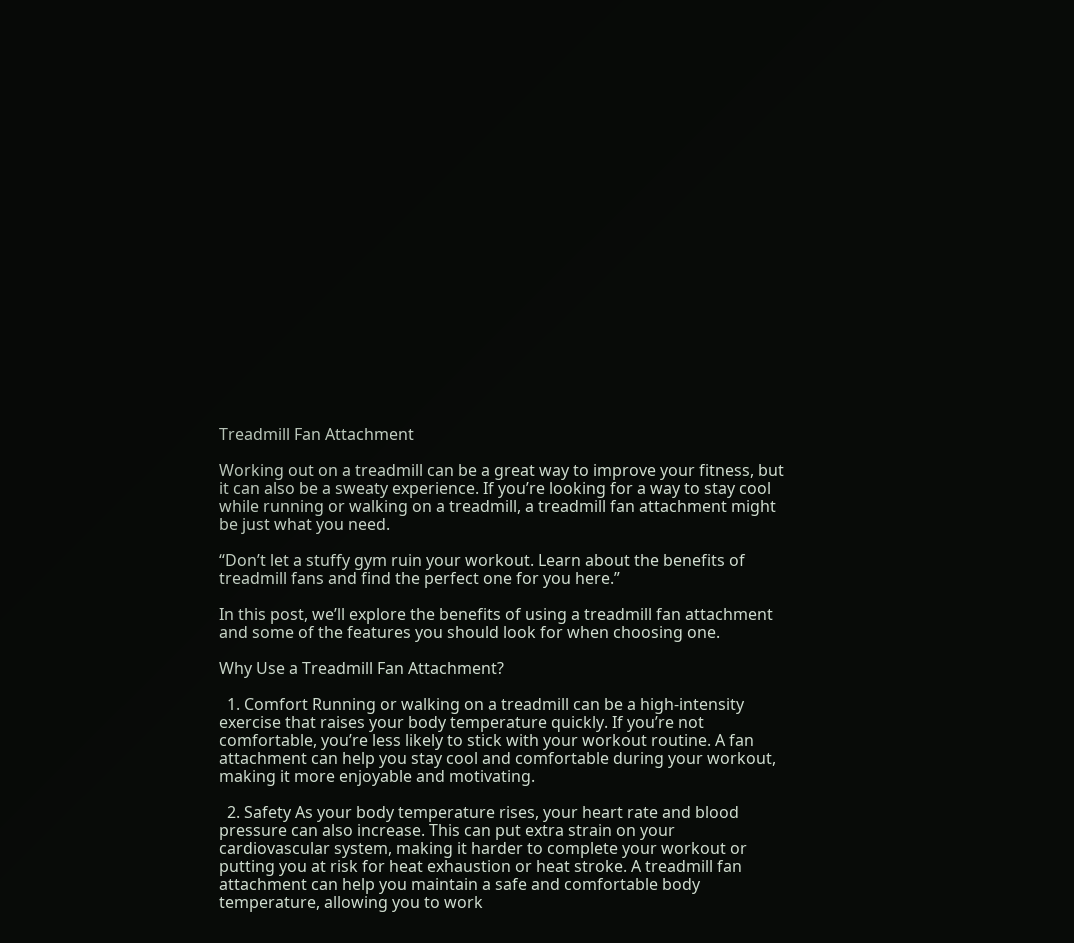Treadmill Fan Attachment

Working out on a treadmill can be a great way to improve your fitness, but it can also be a sweaty experience. If you’re looking for a way to stay cool while running or walking on a treadmill, a treadmill fan attachment might be just what you need.

“Don’t let a stuffy gym ruin your workout. Learn about the benefits of treadmill fans and find the perfect one for you here.”

In this post, we’ll explore the benefits of using a treadmill fan attachment and some of the features you should look for when choosing one.

Why Use a Treadmill Fan Attachment?

  1. Comfort Running or walking on a treadmill can be a high-intensity exercise that raises your body temperature quickly. If you’re not comfortable, you’re less likely to stick with your workout routine. A fan attachment can help you stay cool and comfortable during your workout, making it more enjoyable and motivating.

  2. Safety As your body temperature rises, your heart rate and blood pressure can also increase. This can put extra strain on your cardiovascular system, making it harder to complete your workout or putting you at risk for heat exhaustion or heat stroke. A treadmill fan attachment can help you maintain a safe and comfortable body temperature, allowing you to work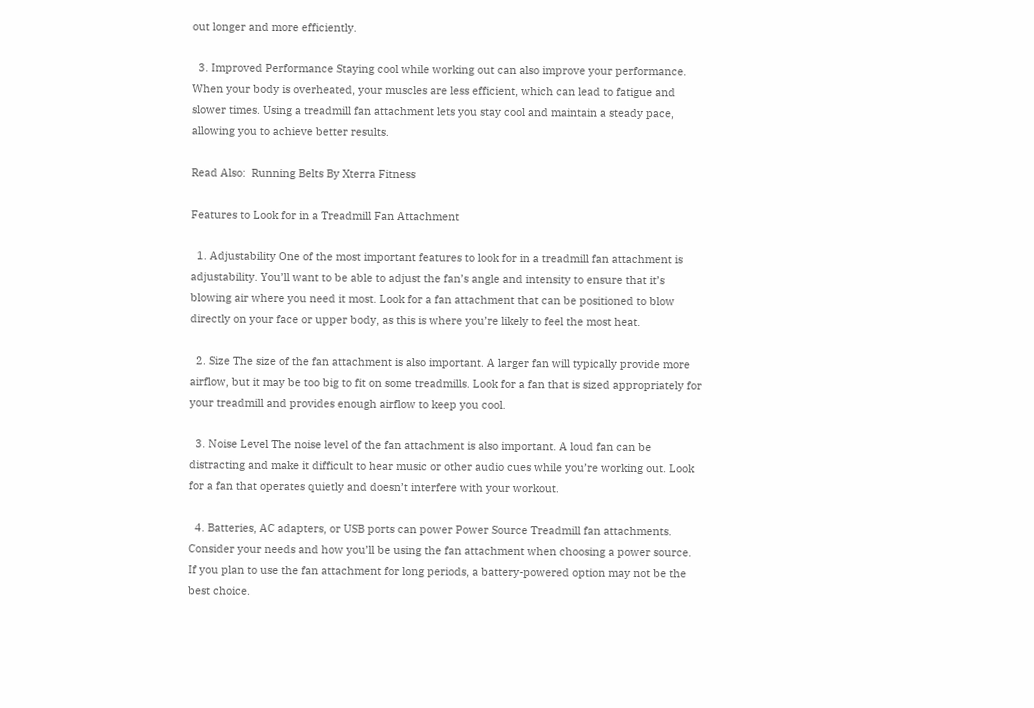out longer and more efficiently.

  3. Improved Performance Staying cool while working out can also improve your performance. When your body is overheated, your muscles are less efficient, which can lead to fatigue and slower times. Using a treadmill fan attachment lets you stay cool and maintain a steady pace, allowing you to achieve better results.

Read Also:  Running Belts By Xterra Fitness

Features to Look for in a Treadmill Fan Attachment

  1. Adjustability One of the most important features to look for in a treadmill fan attachment is adjustability. You’ll want to be able to adjust the fan’s angle and intensity to ensure that it’s blowing air where you need it most. Look for a fan attachment that can be positioned to blow directly on your face or upper body, as this is where you’re likely to feel the most heat.

  2. Size The size of the fan attachment is also important. A larger fan will typically provide more airflow, but it may be too big to fit on some treadmills. Look for a fan that is sized appropriately for your treadmill and provides enough airflow to keep you cool.

  3. Noise Level The noise level of the fan attachment is also important. A loud fan can be distracting and make it difficult to hear music or other audio cues while you’re working out. Look for a fan that operates quietly and doesn’t interfere with your workout.

  4. Batteries, AC adapters, or USB ports can power Power Source Treadmill fan attachments. Consider your needs and how you’ll be using the fan attachment when choosing a power source. If you plan to use the fan attachment for long periods, a battery-powered option may not be the best choice.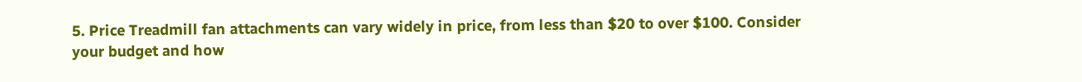5. Price Treadmill fan attachments can vary widely in price, from less than $20 to over $100. Consider your budget and how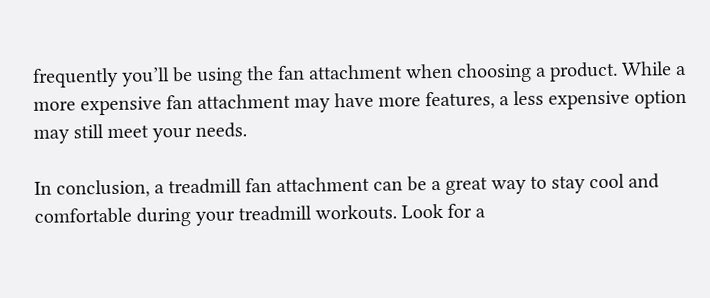frequently you’ll be using the fan attachment when choosing a product. While a more expensive fan attachment may have more features, a less expensive option may still meet your needs.

In conclusion, a treadmill fan attachment can be a great way to stay cool and comfortable during your treadmill workouts. Look for a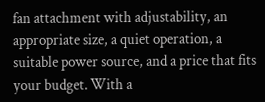fan attachment with adjustability, an appropriate size, a quiet operation, a suitable power source, and a price that fits your budget. With a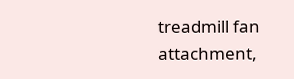treadmill fan attachment,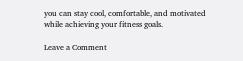you can stay cool, comfortable, and motivated while achieving your fitness goals.

Leave a Comment